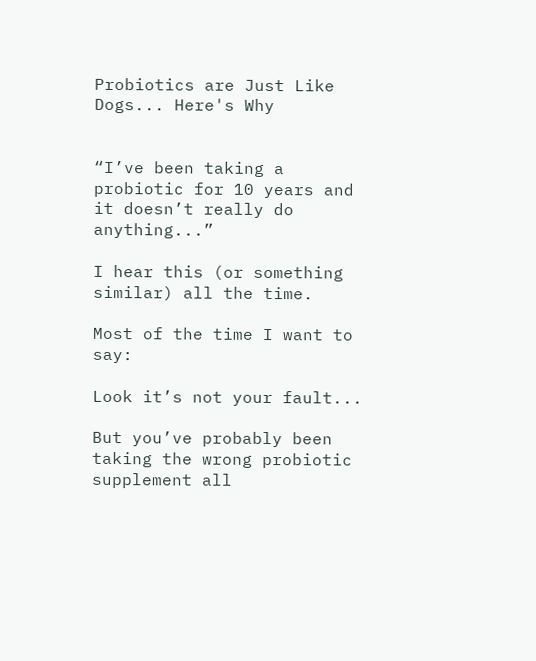Probiotics are Just Like Dogs... Here's Why


“I’ve been taking a probiotic for 10 years and it doesn’t really do anything...”

I hear this (or something similar) all the time.

Most of the time I want to say:

Look it’s not your fault...

But you’ve probably been taking the wrong probiotic supplement all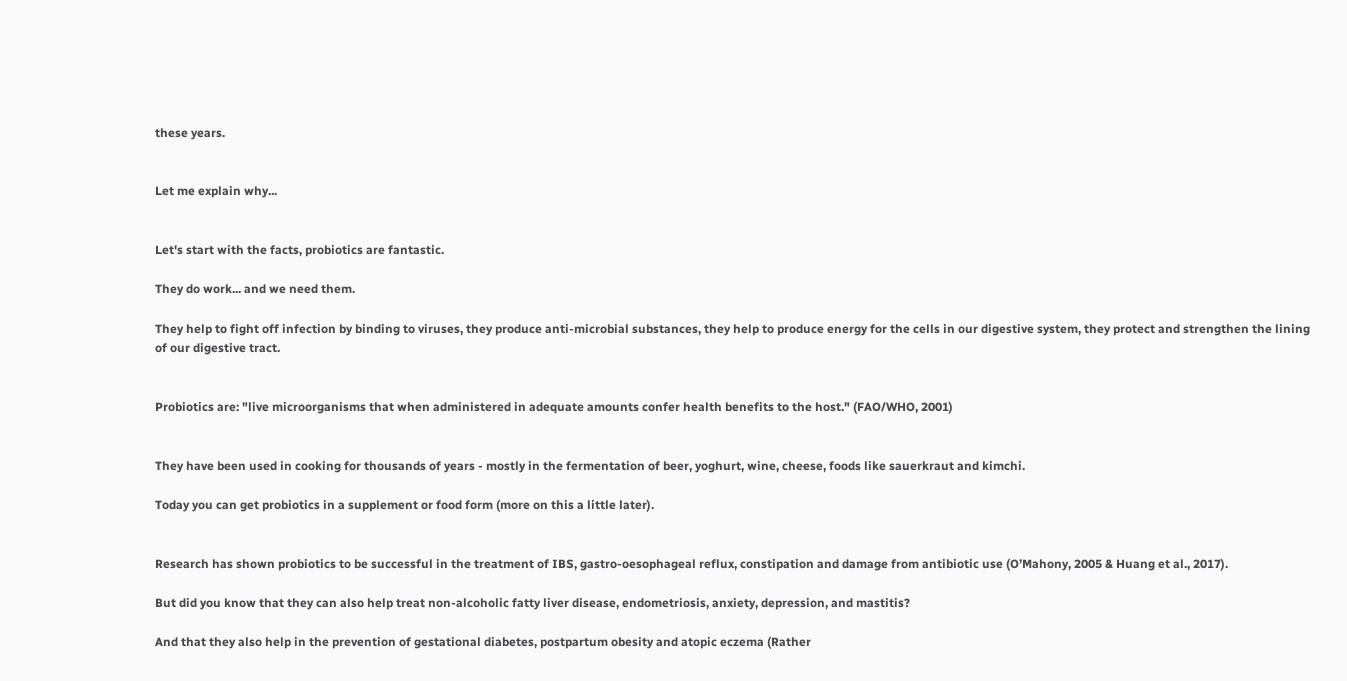these years.


Let me explain why...


Let's start with the facts, probiotics are fantastic.

They do work... and we need them.

They help to fight off infection by binding to viruses, they produce anti-microbial substances, they help to produce energy for the cells in our digestive system, they protect and strengthen the lining of our digestive tract.


Probiotics are: "live microorganisms that when administered in adequate amounts confer health benefits to the host." (FAO/WHO, 2001)


They have been used in cooking for thousands of years - mostly in the fermentation of beer, yoghurt, wine, cheese, foods like sauerkraut and kimchi.

Today you can get probiotics in a supplement or food form (more on this a little later).


Research has shown probiotics to be successful in the treatment of IBS, gastro-oesophageal reflux, constipation and damage from antibiotic use (O’Mahony, 2005 & Huang et al., 2017).

But did you know that they can also help treat non-alcoholic fatty liver disease, endometriosis, anxiety, depression, and mastitis?

And that they also help in the prevention of gestational diabetes, postpartum obesity and atopic eczema (Rather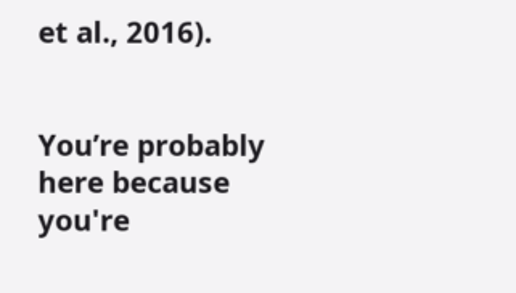et al., 2016).


You’re probably here because you're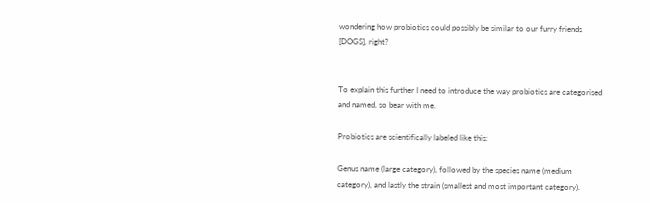wondering how probiotics could possibly be similar to our furry friends [DOGS], right?


To explain this further I need to introduce the way probiotics are categorised and named, so bear with me.

Probiotics are scientifically labeled like this:

Genus name (large category), followed by the species name (medium category), and lastly the strain (smallest and most important category).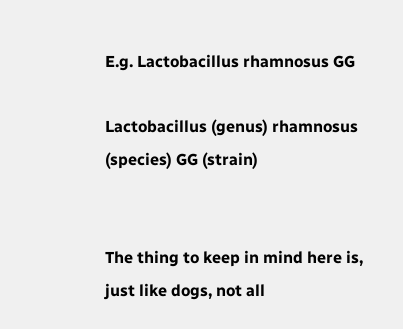E.g. Lactobacillus rhamnosus GG

Lactobacillus (genus) rhamnosus (species) GG (strain)


The thing to keep in mind here is, just like dogs, not all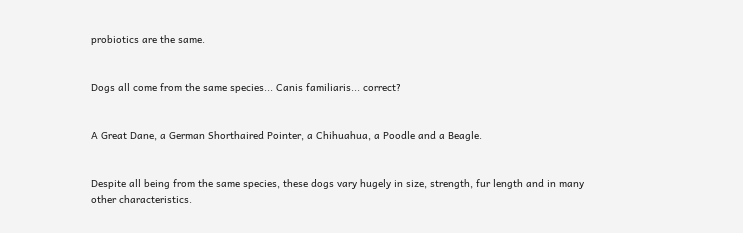probiotics are the same.


Dogs all come from the same species... Canis familiaris... correct?


A Great Dane, a German Shorthaired Pointer, a Chihuahua, a Poodle and a Beagle.


Despite all being from the same species, these dogs vary hugely in size, strength, fur length and in many other characteristics.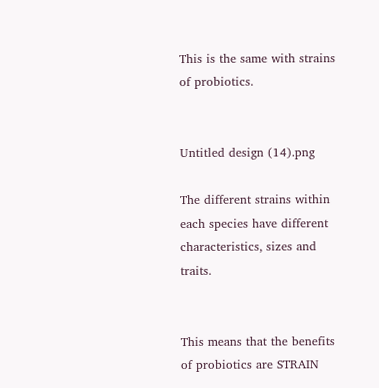This is the same with strains of probiotics.


Untitled design (14).png

The different strains within each species have different characteristics, sizes and traits.


This means that the benefits of probiotics are STRAIN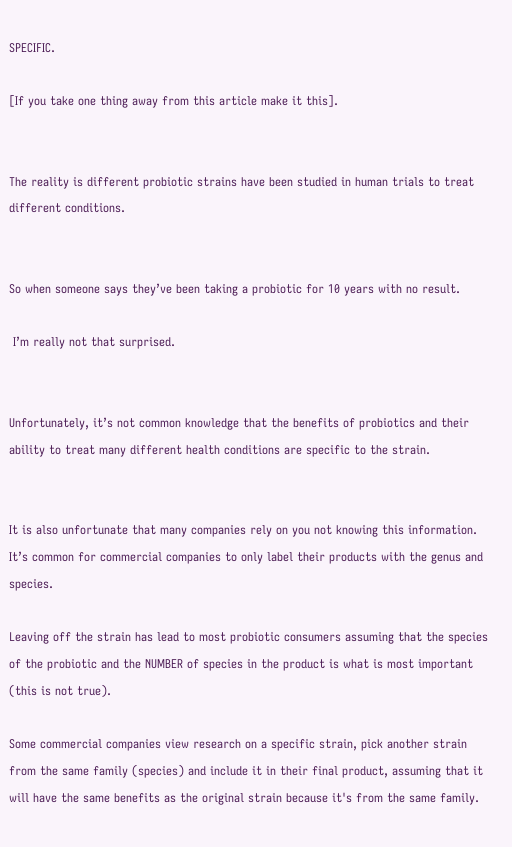SPECIFIC.

[If you take one thing away from this article make it this].


The reality is different probiotic strains have been studied in human trials to treat different conditions.


So when someone says they’ve been taking a probiotic for 10 years with no result.

 I’m really not that surprised.


Unfortunately, it’s not common knowledge that the benefits of probiotics and their ability to treat many different health conditions are specific to the strain.


It is also unfortunate that many companies rely on you not knowing this information. It’s common for commercial companies to only label their products with the genus and species.

Leaving off the strain has lead to most probiotic consumers assuming that the species of the probiotic and the NUMBER of species in the product is what is most important (this is not true).

Some commercial companies view research on a specific strain, pick another strain from the same family (species) and include it in their final product, assuming that it will have the same benefits as the original strain because it's from the same family.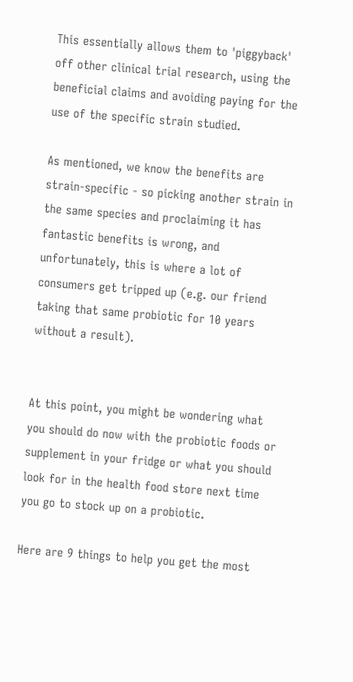This essentially allows them to 'piggyback' off other clinical trial research, using the beneficial claims and avoiding paying for the use of the specific strain studied.

As mentioned, we know the benefits are strain-specific - so picking another strain in the same species and proclaiming it has fantastic benefits is wrong, and unfortunately, this is where a lot of consumers get tripped up (e.g. our friend taking that same probiotic for 10 years without a result).


At this point, you might be wondering what you should do now with the probiotic foods or supplement in your fridge or what you should look for in the health food store next time you go to stock up on a probiotic.

Here are 9 things to help you get the most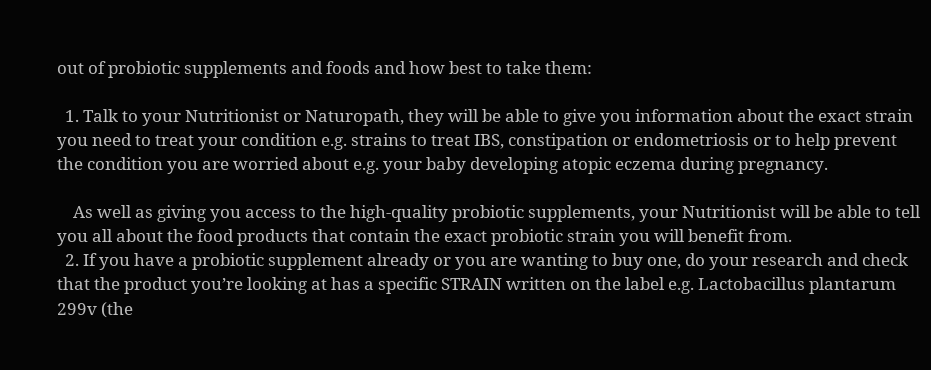out of probiotic supplements and foods and how best to take them:

  1. Talk to your Nutritionist or Naturopath, they will be able to give you information about the exact strain you need to treat your condition e.g. strains to treat IBS, constipation or endometriosis or to help prevent the condition you are worried about e.g. your baby developing atopic eczema during pregnancy.

    As well as giving you access to the high-quality probiotic supplements, your Nutritionist will be able to tell you all about the food products that contain the exact probiotic strain you will benefit from.
  2. If you have a probiotic supplement already or you are wanting to buy one, do your research and check that the product you’re looking at has a specific STRAIN written on the label e.g. Lactobacillus plantarum 299v (the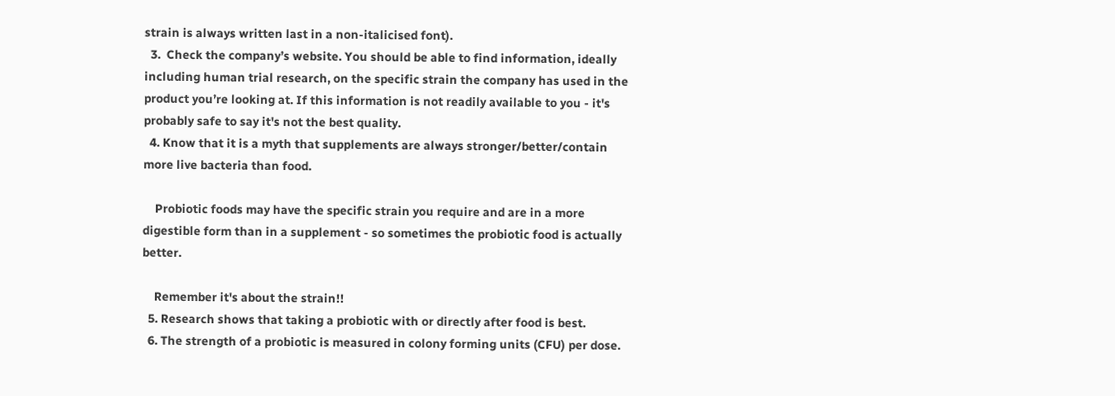strain is always written last in a non-italicised font).
  3.  Check the company’s website. You should be able to find information, ideally including human trial research, on the specific strain the company has used in the product you’re looking at. If this information is not readily available to you - it's probably safe to say it's not the best quality.
  4. Know that it is a myth that supplements are always stronger/better/contain more live bacteria than food.

    Probiotic foods may have the specific strain you require and are in a more digestible form than in a supplement - so sometimes the probiotic food is actually better.

    Remember it's about the strain!!
  5. Research shows that taking a probiotic with or directly after food is best.
  6. The strength of a probiotic is measured in colony forming units (CFU) per dose.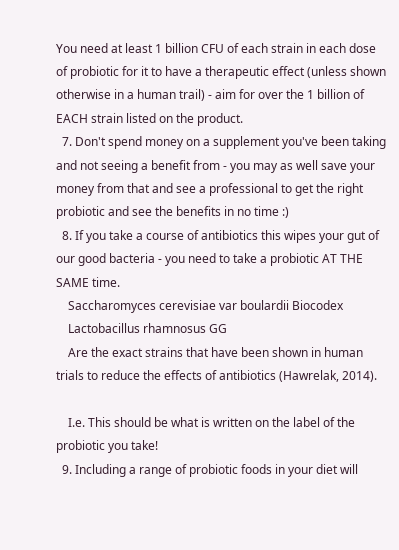You need at least 1 billion CFU of each strain in each dose of probiotic for it to have a therapeutic effect (unless shown otherwise in a human trail) - aim for over the 1 billion of EACH strain listed on the product.
  7. Don't spend money on a supplement you've been taking and not seeing a benefit from - you may as well save your money from that and see a professional to get the right probiotic and see the benefits in no time :)
  8. If you take a course of antibiotics this wipes your gut of our good bacteria - you need to take a probiotic AT THE SAME time.
    Saccharomyces cerevisiae var boulardii Biocodex
    Lactobacillus rhamnosus GG
    Are the exact strains that have been shown in human trials to reduce the effects of antibiotics (Hawrelak, 2014).

    I.e. This should be what is written on the label of the probiotic you take!
  9. Including a range of probiotic foods in your diet will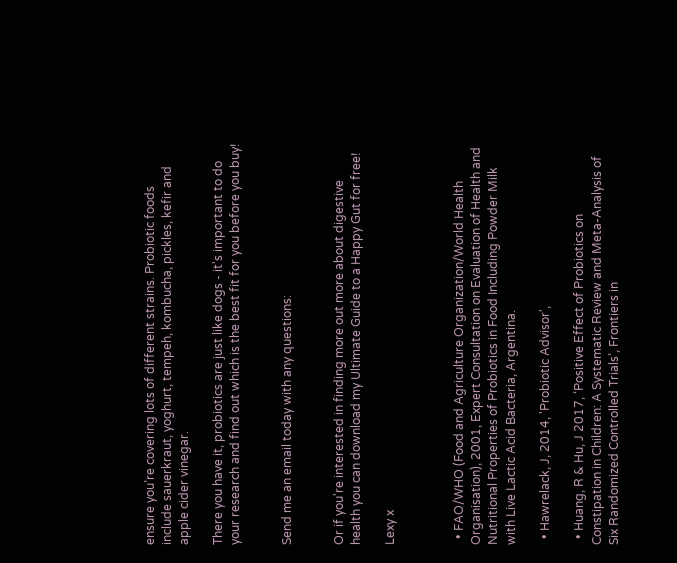ensure you’re covering lots of different strains. Probiotic foods include sauerkraut, yoghurt, tempeh, kombucha, pickles, kefir and apple cider vinegar.

There you have it, probiotics are just like dogs - it's important to do your research and find out which is the best fit for you before you buy!


Send me an email today with any questions:


Or if you're interested in finding more out more about digestive health you can download my Ultimate Guide to a Happy Gut for free!

Lexy x



  • FAO/WHO (Food and Agriculture Organization/World Health Organisation), 2001, Expert Consultation on Evaluation of Health and Nutritional Properties of Probiotics in Food Including Powder Milk with Live Lactic Acid Bacteria, Argentina.

  • Hawrelack, J, 2014, 'Probiotic Advisor',

  • Huang, R & Hu, J 2017, ‘Positive Effect of Probiotics on Constipation in Children: A Systematic Review and Meta-Analysis of Six Randomized Controlled Trials’, Frontiers in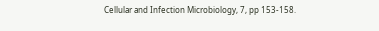Cellular and Infection Microbiology, 7, pp 153-158.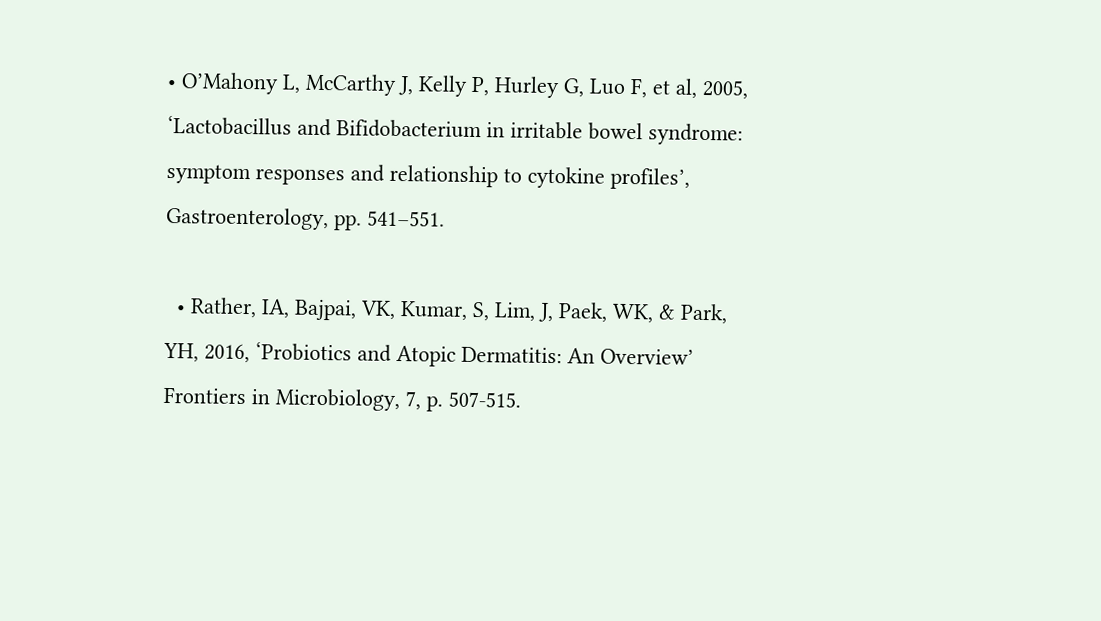• O’Mahony L, McCarthy J, Kelly P, Hurley G, Luo F, et al, 2005, ‘Lactobacillus and Bifidobacterium in irritable bowel syndrome: symptom responses and relationship to cytokine profiles’, Gastroenterology, pp. 541–551.

  • Rather, IA, Bajpai, VK, Kumar, S, Lim, J, Paek, WK, & Park, YH, 2016, ‘Probiotics and Atopic Dermatitis: An Overview’ Frontiers in Microbiology, 7, p. 507-515.